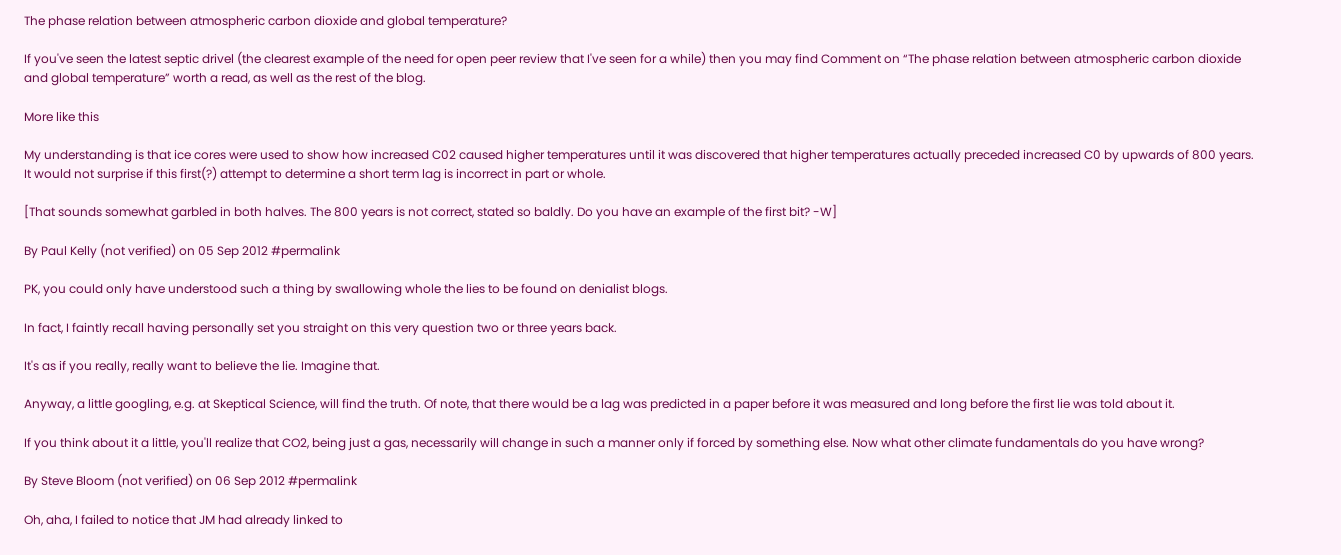The phase relation between atmospheric carbon dioxide and global temperature?

If you've seen the latest septic drivel (the clearest example of the need for open peer review that I've seen for a while) then you may find Comment on “The phase relation between atmospheric carbon dioxide and global temperature” worth a read, as well as the rest of the blog.

More like this

My understanding is that ice cores were used to show how increased C02 caused higher temperatures until it was discovered that higher temperatures actually preceded increased C0 by upwards of 800 years. It would not surprise if this first(?) attempt to determine a short term lag is incorrect in part or whole.

[That sounds somewhat garbled in both halves. The 800 years is not correct, stated so baldly. Do you have an example of the first bit? -W]

By Paul Kelly (not verified) on 05 Sep 2012 #permalink

PK, you could only have understood such a thing by swallowing whole the lies to be found on denialist blogs.

In fact, I faintly recall having personally set you straight on this very question two or three years back.

It's as if you really, really want to believe the lie. Imagine that.

Anyway, a little googling, e.g. at Skeptical Science, will find the truth. Of note, that there would be a lag was predicted in a paper before it was measured and long before the first lie was told about it.

If you think about it a little, you'll realize that CO2, being just a gas, necessarily will change in such a manner only if forced by something else. Now what other climate fundamentals do you have wrong?

By Steve Bloom (not verified) on 06 Sep 2012 #permalink

Oh, aha, I failed to notice that JM had already linked to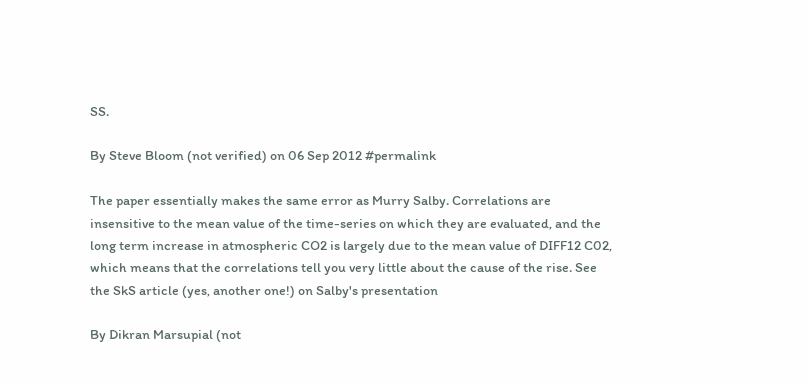SS.

By Steve Bloom (not verified) on 06 Sep 2012 #permalink

The paper essentially makes the same error as Murry Salby. Correlations are insensitive to the mean value of the time-series on which they are evaluated, and the long term increase in atmospheric CO2 is largely due to the mean value of DIFF12 C02, which means that the correlations tell you very little about the cause of the rise. See the SkS article (yes, another one!) on Salby's presentation

By Dikran Marsupial (not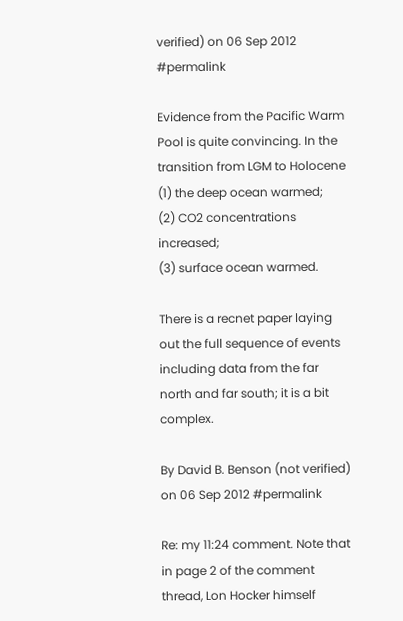verified) on 06 Sep 2012 #permalink

Evidence from the Pacific Warm Pool is quite convincing. In the transition from LGM to Holocene
(1) the deep ocean warmed;
(2) CO2 concentrations increased;
(3) surface ocean warmed.

There is a recnet paper laying out the full sequence of events including data from the far north and far south; it is a bit complex.

By David B. Benson (not verified) on 06 Sep 2012 #permalink

Re: my 11:24 comment. Note that in page 2 of the comment thread, Lon Hocker himself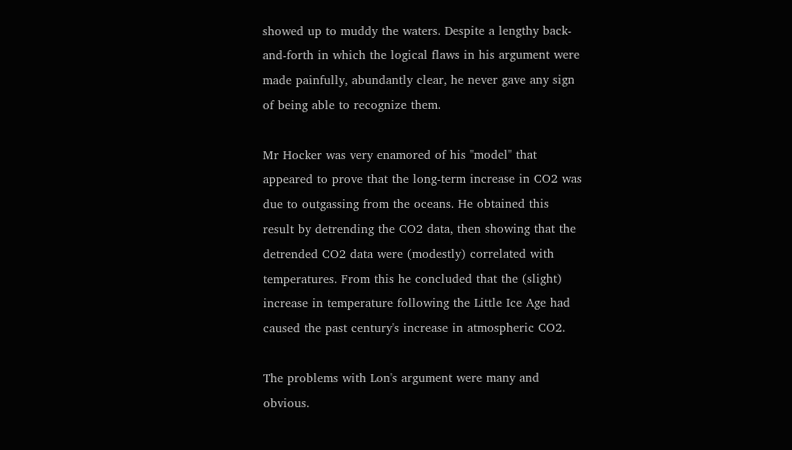showed up to muddy the waters. Despite a lengthy back-and-forth in which the logical flaws in his argument were made painfully, abundantly clear, he never gave any sign of being able to recognize them.

Mr Hocker was very enamored of his "model" that appeared to prove that the long-term increase in CO2 was due to outgassing from the oceans. He obtained this result by detrending the CO2 data, then showing that the detrended CO2 data were (modestly) correlated with temperatures. From this he concluded that the (slight) increase in temperature following the Little Ice Age had caused the past century's increase in atmospheric CO2.

The problems with Lon's argument were many and obvious.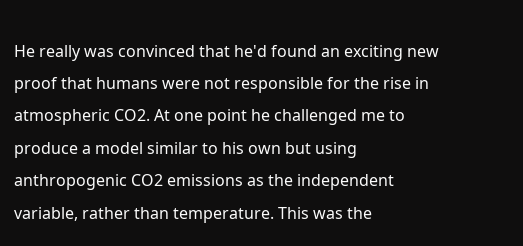He really was convinced that he'd found an exciting new proof that humans were not responsible for the rise in atmospheric CO2. At one point he challenged me to produce a model similar to his own but using anthropogenic CO2 emissions as the independent variable, rather than temperature. This was the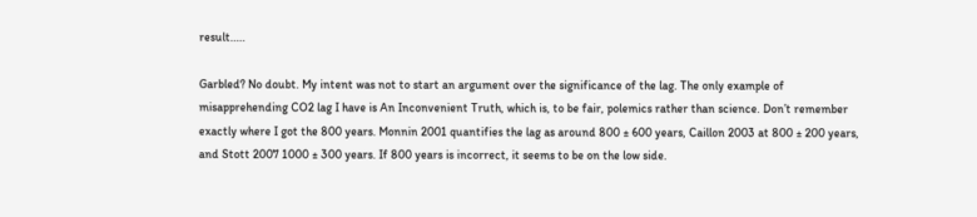result.....

Garbled? No doubt. My intent was not to start an argument over the significance of the lag. The only example of misapprehending CO2 lag I have is An Inconvenient Truth, which is, to be fair, polemics rather than science. Don’t remember exactly where I got the 800 years. Monnin 2001 quantifies the lag as around 800 ± 600 years, Caillon 2003 at 800 ± 200 years, and Stott 2007 1000 ± 300 years. If 800 years is incorrect, it seems to be on the low side.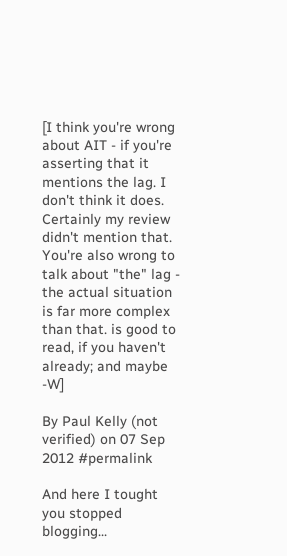[I think you're wrong about AIT - if you're asserting that it mentions the lag. I don't think it does. Certainly my review didn't mention that. You're also wrong to talk about "the" lag - the actual situation is far more complex than that. is good to read, if you haven't already; and maybe -W]

By Paul Kelly (not verified) on 07 Sep 2012 #permalink

And here I tought you stopped blogging...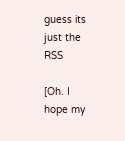guess its just the RSS

[Oh. I hope my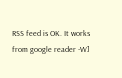RSS feed is OK. It works from google reader -W]